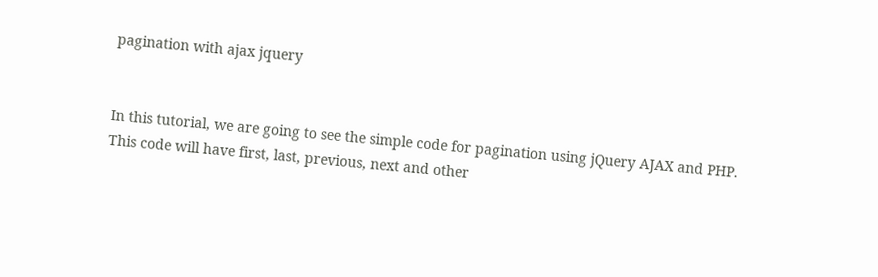pagination with ajax jquery


In this tutorial, we are going to see the simple code for pagination using jQuery AJAX and PHP. This code will have first, last, previous, next and other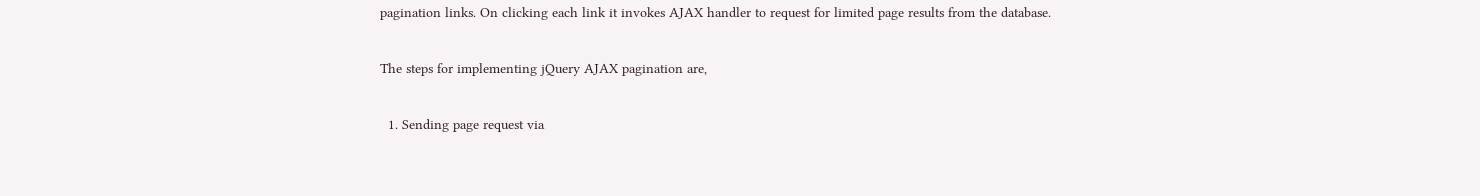pagination links. On clicking each link it invokes AJAX handler to request for limited page results from the database.

The steps for implementing jQuery AJAX pagination are,

  1. Sending page request via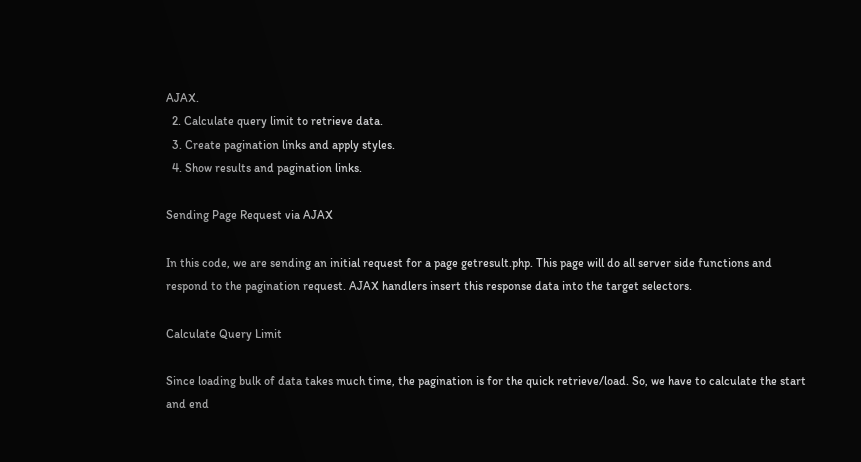AJAX.
  2. Calculate query limit to retrieve data.
  3. Create pagination links and apply styles.
  4. Show results and pagination links.

Sending Page Request via AJAX

In this code, we are sending an initial request for a page getresult.php. This page will do all server side functions and respond to the pagination request. AJAX handlers insert this response data into the target selectors.

Calculate Query Limit

Since loading bulk of data takes much time, the pagination is for the quick retrieve/load. So, we have to calculate the start and end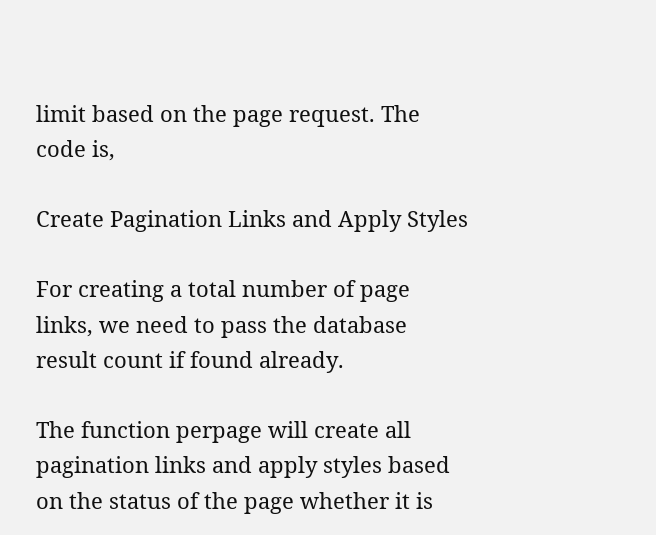limit based on the page request. The code is,

Create Pagination Links and Apply Styles

For creating a total number of page links, we need to pass the database result count if found already.

The function perpage will create all pagination links and apply styles based on the status of the page whether it is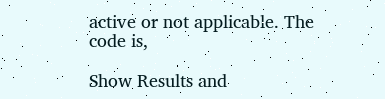active or not applicable. The code is,

Show Results and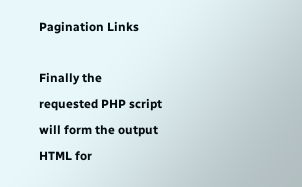Pagination Links

Finally the requested PHP script will form the output HTML for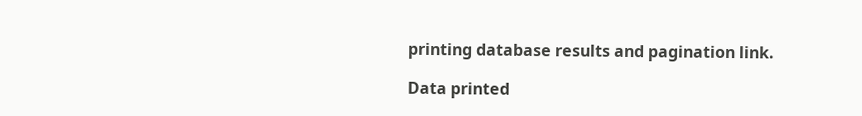printing database results and pagination link.

Data printed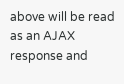above will be read as an AJAX response and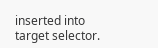inserted into target selector.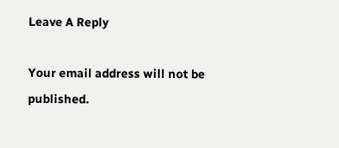Leave A Reply

Your email address will not be published.